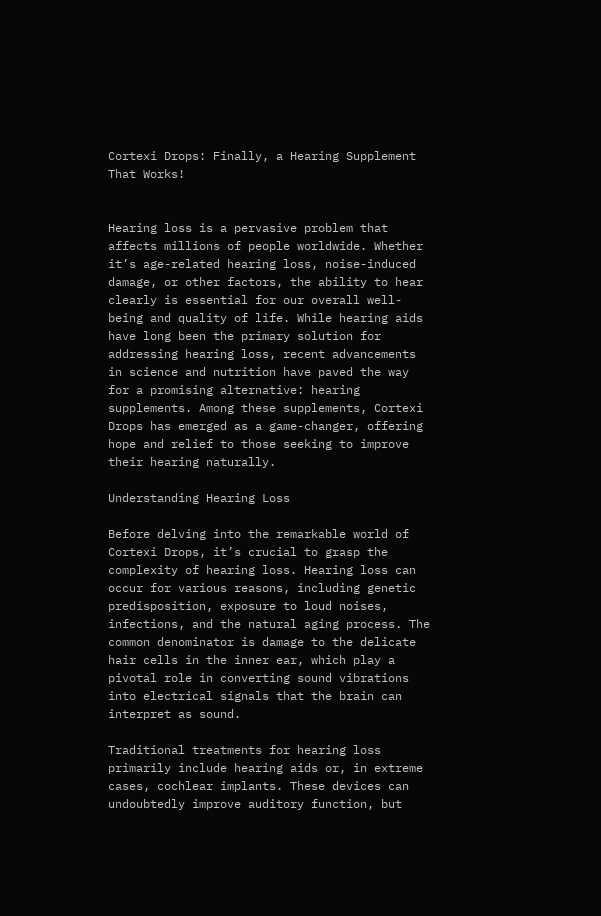Cortexi Drops: Finally, a Hearing Supplement That Works!


Hearing loss is a pervasive problem that affects millions of people worldwide. Whether it’s age-related hearing loss, noise-induced damage, or other factors, the ability to hear clearly is essential for our overall well-being and quality of life. While hearing aids have long been the primary solution for addressing hearing loss, recent advancements in science and nutrition have paved the way for a promising alternative: hearing supplements. Among these supplements, Cortexi Drops has emerged as a game-changer, offering hope and relief to those seeking to improve their hearing naturally.

Understanding Hearing Loss

Before delving into the remarkable world of Cortexi Drops, it’s crucial to grasp the complexity of hearing loss. Hearing loss can occur for various reasons, including genetic predisposition, exposure to loud noises, infections, and the natural aging process. The common denominator is damage to the delicate hair cells in the inner ear, which play a pivotal role in converting sound vibrations into electrical signals that the brain can interpret as sound.

Traditional treatments for hearing loss primarily include hearing aids or, in extreme cases, cochlear implants. These devices can undoubtedly improve auditory function, but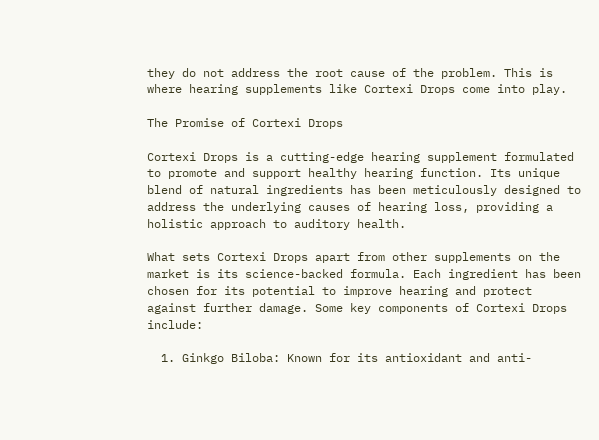they do not address the root cause of the problem. This is where hearing supplements like Cortexi Drops come into play.

The Promise of Cortexi Drops

Cortexi Drops is a cutting-edge hearing supplement formulated to promote and support healthy hearing function. Its unique blend of natural ingredients has been meticulously designed to address the underlying causes of hearing loss, providing a holistic approach to auditory health.

What sets Cortexi Drops apart from other supplements on the market is its science-backed formula. Each ingredient has been chosen for its potential to improve hearing and protect against further damage. Some key components of Cortexi Drops include:

  1. Ginkgo Biloba: Known for its antioxidant and anti-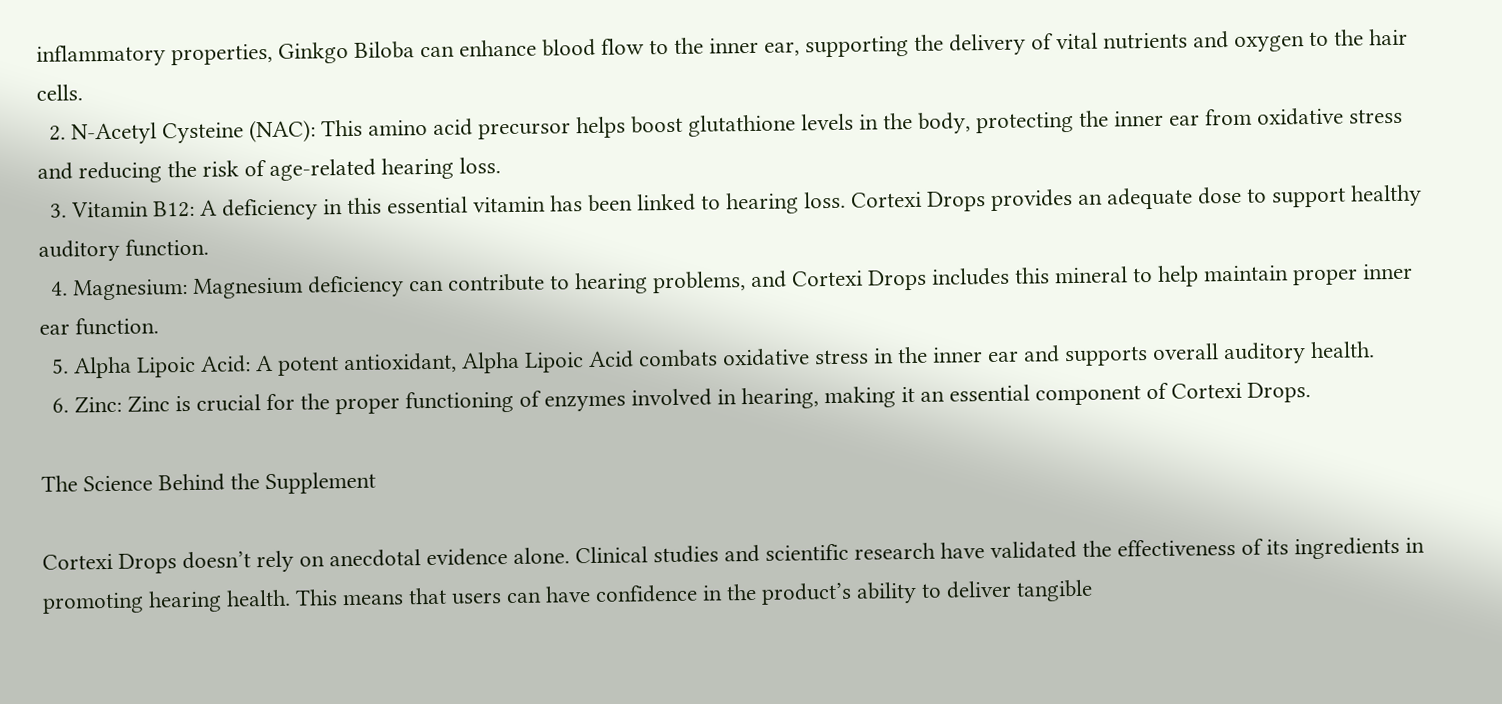inflammatory properties, Ginkgo Biloba can enhance blood flow to the inner ear, supporting the delivery of vital nutrients and oxygen to the hair cells.
  2. N-Acetyl Cysteine (NAC): This amino acid precursor helps boost glutathione levels in the body, protecting the inner ear from oxidative stress and reducing the risk of age-related hearing loss.
  3. Vitamin B12: A deficiency in this essential vitamin has been linked to hearing loss. Cortexi Drops provides an adequate dose to support healthy auditory function.
  4. Magnesium: Magnesium deficiency can contribute to hearing problems, and Cortexi Drops includes this mineral to help maintain proper inner ear function.
  5. Alpha Lipoic Acid: A potent antioxidant, Alpha Lipoic Acid combats oxidative stress in the inner ear and supports overall auditory health.
  6. Zinc: Zinc is crucial for the proper functioning of enzymes involved in hearing, making it an essential component of Cortexi Drops.

The Science Behind the Supplement

Cortexi Drops doesn’t rely on anecdotal evidence alone. Clinical studies and scientific research have validated the effectiveness of its ingredients in promoting hearing health. This means that users can have confidence in the product’s ability to deliver tangible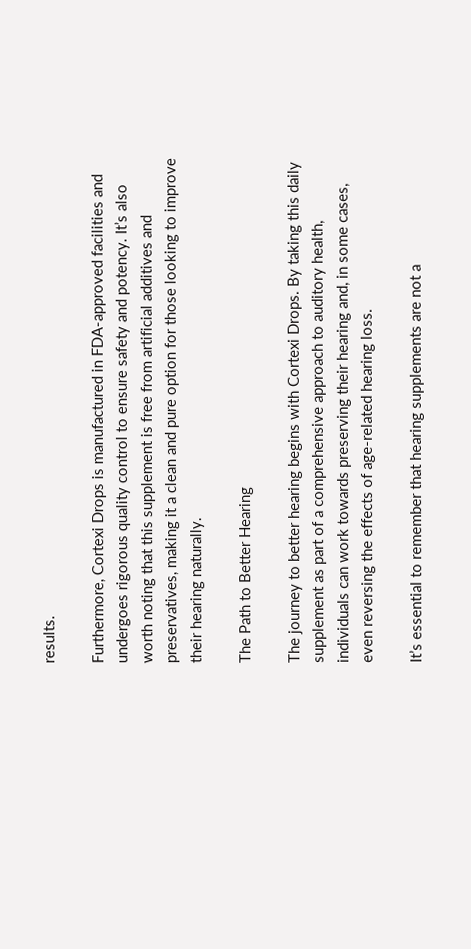results.

Furthermore, Cortexi Drops is manufactured in FDA-approved facilities and undergoes rigorous quality control to ensure safety and potency. It’s also worth noting that this supplement is free from artificial additives and preservatives, making it a clean and pure option for those looking to improve their hearing naturally.

The Path to Better Hearing

The journey to better hearing begins with Cortexi Drops. By taking this daily supplement as part of a comprehensive approach to auditory health, individuals can work towards preserving their hearing and, in some cases, even reversing the effects of age-related hearing loss.

It’s essential to remember that hearing supplements are not a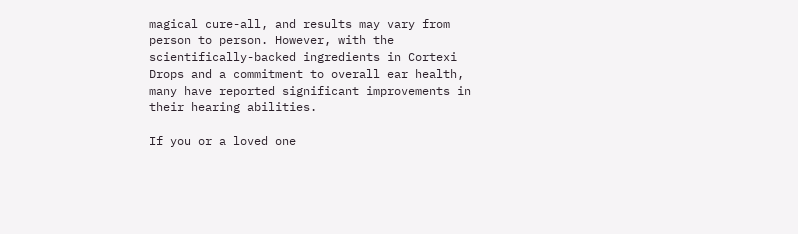magical cure-all, and results may vary from person to person. However, with the scientifically-backed ingredients in Cortexi Drops and a commitment to overall ear health, many have reported significant improvements in their hearing abilities.

If you or a loved one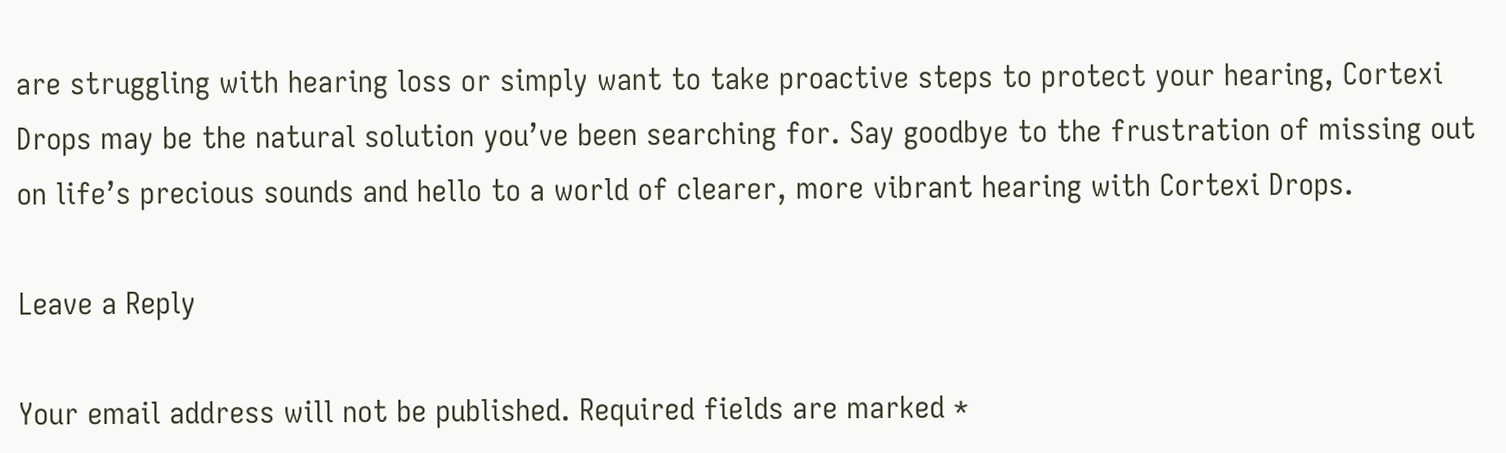are struggling with hearing loss or simply want to take proactive steps to protect your hearing, Cortexi Drops may be the natural solution you’ve been searching for. Say goodbye to the frustration of missing out on life’s precious sounds and hello to a world of clearer, more vibrant hearing with Cortexi Drops.

Leave a Reply

Your email address will not be published. Required fields are marked *